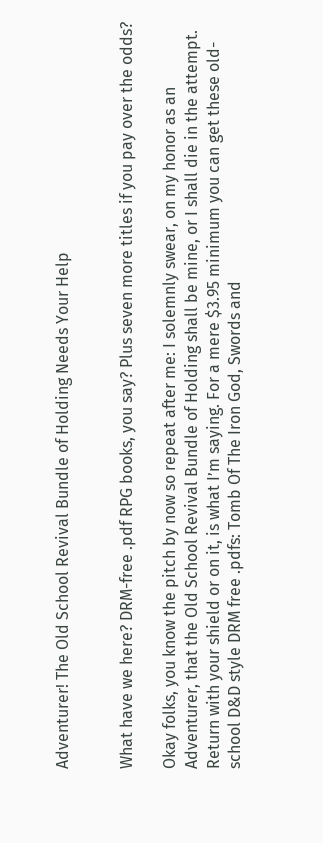Adventurer! The Old School Revival Bundle of Holding Needs Your Help


What have we here? DRM-free .pdf RPG books, you say? Plus seven more titles if you pay over the odds?

Okay folks, you know the pitch by now so repeat after me: I solemnly swear, on my honor as an Adventurer, that the Old School Revival Bundle of Holding shall be mine, or I shall die in the attempt. Return with your shield or on it, is what I’m saying. For a mere $3.95 minimum you can get these old-school D&D style DRM free .pdfs: Tomb Of The Iron God, Swords and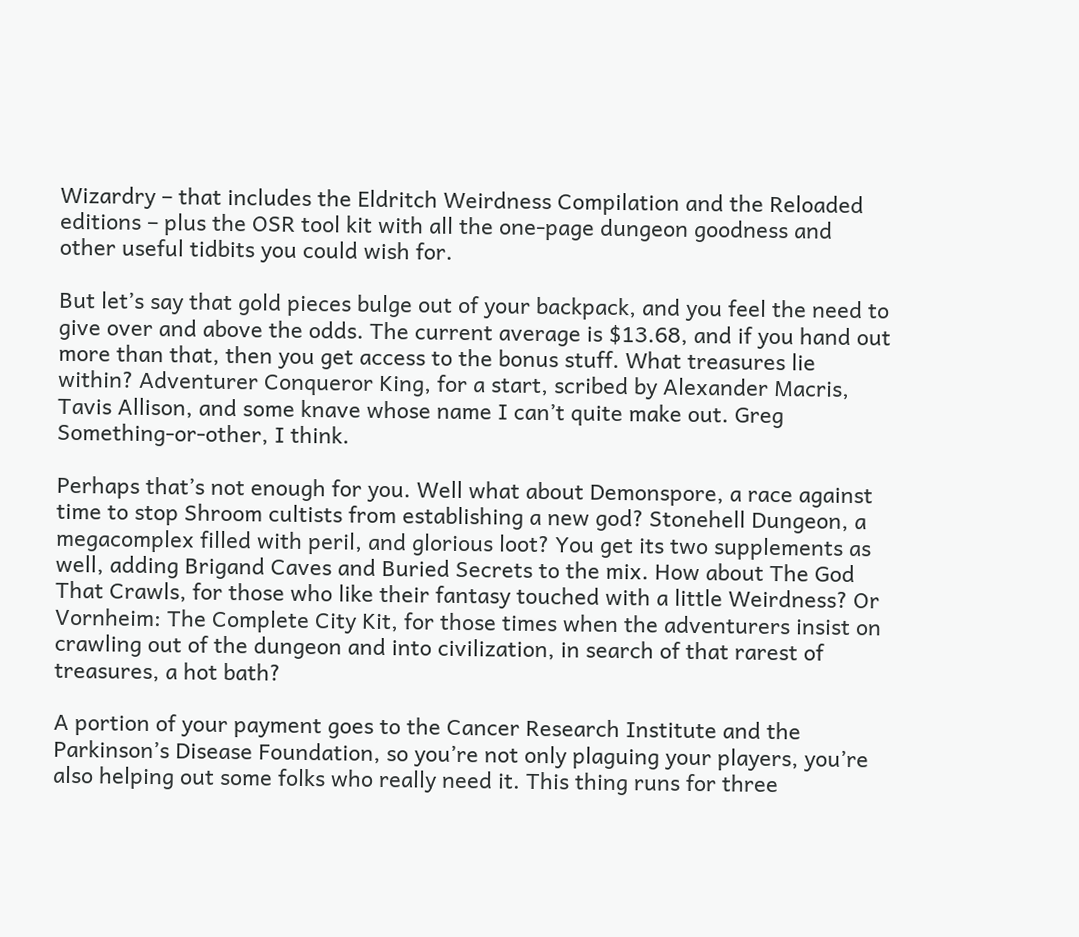Wizardry – that includes the Eldritch Weirdness Compilation and the Reloaded editions – plus the OSR tool kit with all the one-page dungeon goodness and other useful tidbits you could wish for.

But let’s say that gold pieces bulge out of your backpack, and you feel the need to give over and above the odds. The current average is $13.68, and if you hand out more than that, then you get access to the bonus stuff. What treasures lie within? Adventurer Conqueror King, for a start, scribed by Alexander Macris, Tavis Allison, and some knave whose name I can’t quite make out. Greg Something-or-other, I think.

Perhaps that’s not enough for you. Well what about Demonspore, a race against time to stop Shroom cultists from establishing a new god? Stonehell Dungeon, a megacomplex filled with peril, and glorious loot? You get its two supplements as well, adding Brigand Caves and Buried Secrets to the mix. How about The God That Crawls, for those who like their fantasy touched with a little Weirdness? Or Vornheim: The Complete City Kit, for those times when the adventurers insist on crawling out of the dungeon and into civilization, in search of that rarest of treasures, a hot bath?

A portion of your payment goes to the Cancer Research Institute and the Parkinson’s Disease Foundation, so you’re not only plaguing your players, you’re also helping out some folks who really need it. This thing runs for three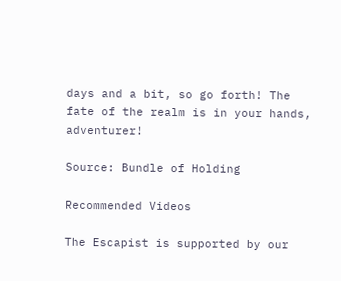days and a bit, so go forth! The fate of the realm is in your hands, adventurer!

Source: Bundle of Holding

Recommended Videos

The Escapist is supported by our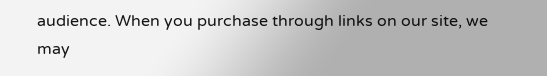audience. When you purchase through links on our site, we may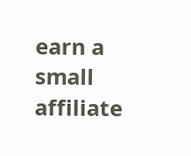earn a small affiliate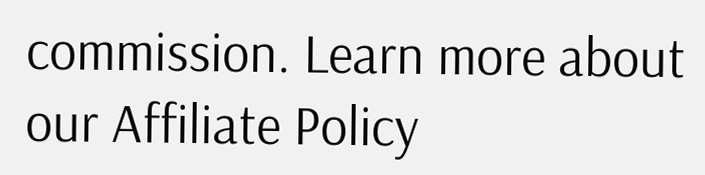commission. Learn more about our Affiliate Policy